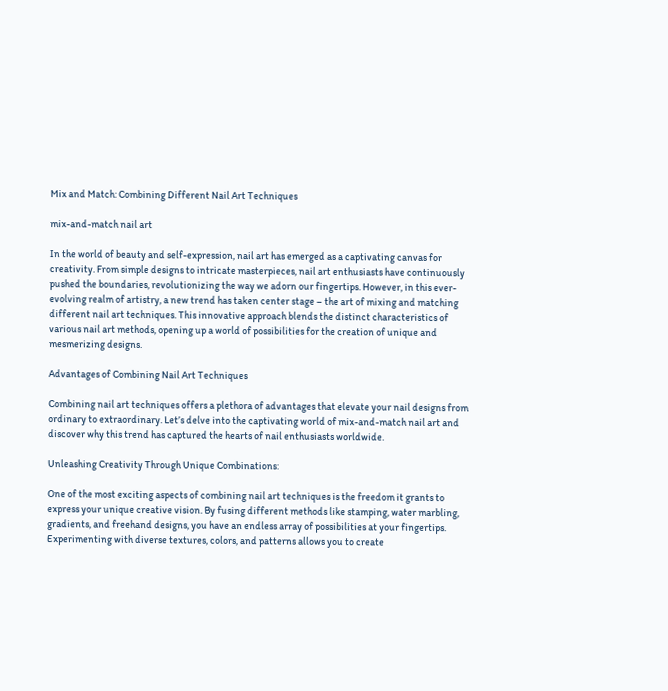Mix and Match: Combining Different Nail Art Techniques

mix-and-match nail art

In the world of beauty and self-expression, nail art has emerged as a captivating canvas for creativity. From simple designs to intricate masterpieces, nail art enthusiasts have continuously pushed the boundaries, revolutionizing the way we adorn our fingertips. However, in this ever-evolving realm of artistry, a new trend has taken center stage – the art of mixing and matching different nail art techniques. This innovative approach blends the distinct characteristics of various nail art methods, opening up a world of possibilities for the creation of unique and mesmerizing designs.

Advantages of Combining Nail Art Techniques

Combining nail art techniques offers a plethora of advantages that elevate your nail designs from ordinary to extraordinary. Let’s delve into the captivating world of mix-and-match nail art and discover why this trend has captured the hearts of nail enthusiasts worldwide.

Unleashing Creativity Through Unique Combinations:

One of the most exciting aspects of combining nail art techniques is the freedom it grants to express your unique creative vision. By fusing different methods like stamping, water marbling, gradients, and freehand designs, you have an endless array of possibilities at your fingertips. Experimenting with diverse textures, colors, and patterns allows you to create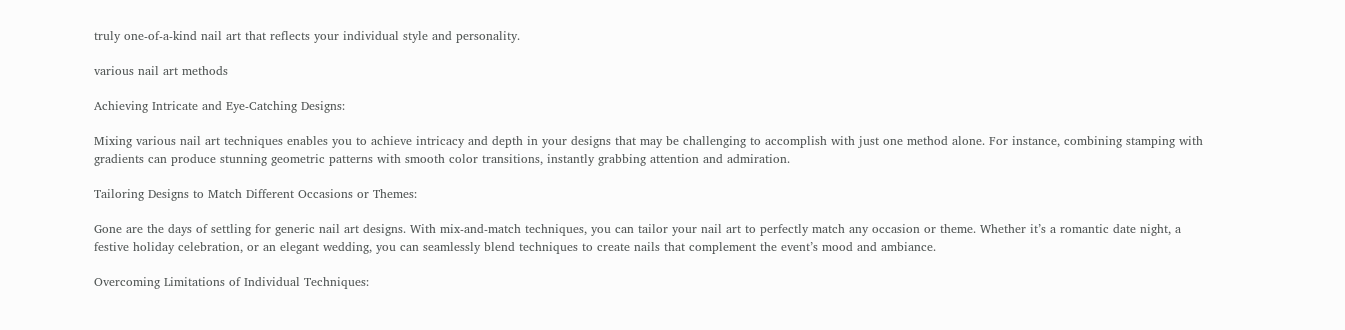truly one-of-a-kind nail art that reflects your individual style and personality.

various nail art methods

Achieving Intricate and Eye-Catching Designs:

Mixing various nail art techniques enables you to achieve intricacy and depth in your designs that may be challenging to accomplish with just one method alone. For instance, combining stamping with gradients can produce stunning geometric patterns with smooth color transitions, instantly grabbing attention and admiration.

Tailoring Designs to Match Different Occasions or Themes:

Gone are the days of settling for generic nail art designs. With mix-and-match techniques, you can tailor your nail art to perfectly match any occasion or theme. Whether it’s a romantic date night, a festive holiday celebration, or an elegant wedding, you can seamlessly blend techniques to create nails that complement the event’s mood and ambiance.

Overcoming Limitations of Individual Techniques: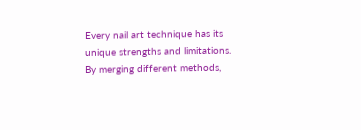Every nail art technique has its unique strengths and limitations. By merging different methods,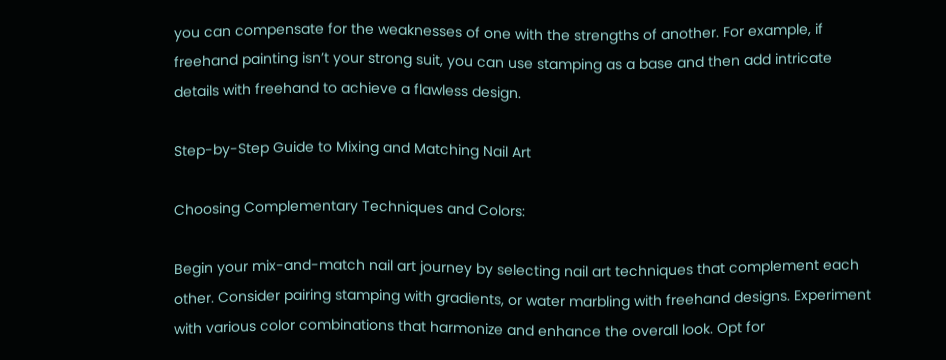you can compensate for the weaknesses of one with the strengths of another. For example, if freehand painting isn’t your strong suit, you can use stamping as a base and then add intricate details with freehand to achieve a flawless design.

Step-by-Step Guide to Mixing and Matching Nail Art

Choosing Complementary Techniques and Colors:

Begin your mix-and-match nail art journey by selecting nail art techniques that complement each other. Consider pairing stamping with gradients, or water marbling with freehand designs. Experiment with various color combinations that harmonize and enhance the overall look. Opt for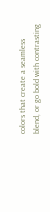colors that create a seamless blend, or go bold with contrasting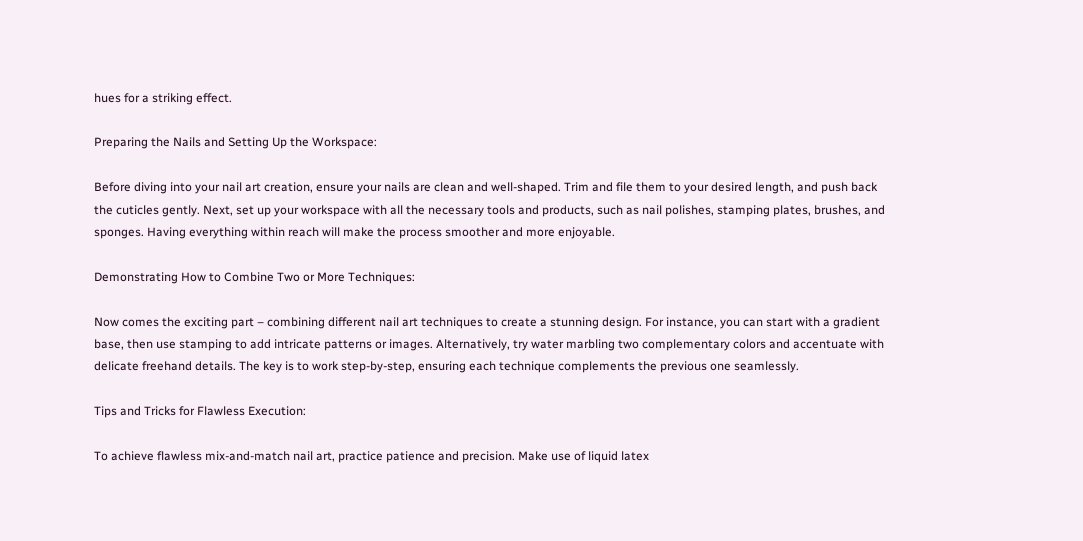hues for a striking effect.

Preparing the Nails and Setting Up the Workspace:

Before diving into your nail art creation, ensure your nails are clean and well-shaped. Trim and file them to your desired length, and push back the cuticles gently. Next, set up your workspace with all the necessary tools and products, such as nail polishes, stamping plates, brushes, and sponges. Having everything within reach will make the process smoother and more enjoyable.

Demonstrating How to Combine Two or More Techniques:

Now comes the exciting part – combining different nail art techniques to create a stunning design. For instance, you can start with a gradient base, then use stamping to add intricate patterns or images. Alternatively, try water marbling two complementary colors and accentuate with delicate freehand details. The key is to work step-by-step, ensuring each technique complements the previous one seamlessly.

Tips and Tricks for Flawless Execution:

To achieve flawless mix-and-match nail art, practice patience and precision. Make use of liquid latex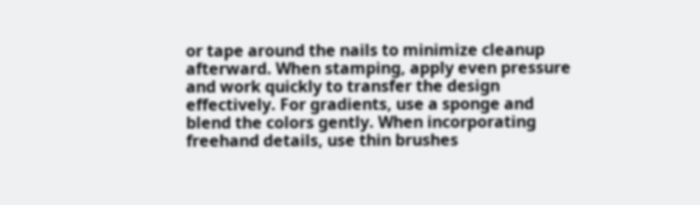or tape around the nails to minimize cleanup afterward. When stamping, apply even pressure and work quickly to transfer the design effectively. For gradients, use a sponge and blend the colors gently. When incorporating freehand details, use thin brushes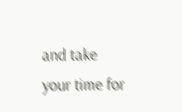and take your time for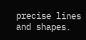precise lines and shapes.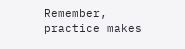Remember, practice makes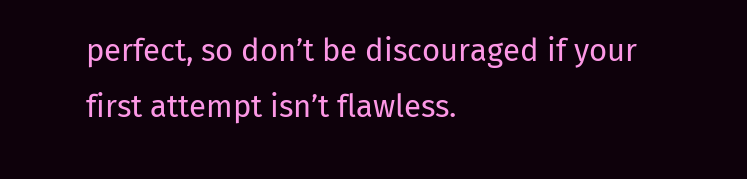perfect, so don’t be discouraged if your first attempt isn’t flawless.